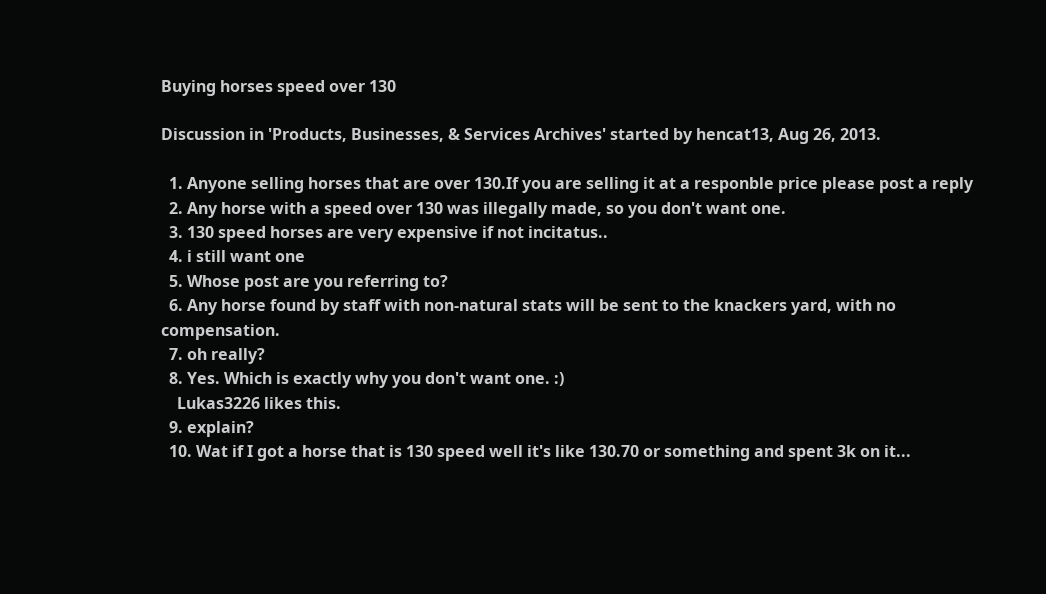Buying horses speed over 130

Discussion in 'Products, Businesses, & Services Archives' started by hencat13, Aug 26, 2013.

  1. Anyone selling horses that are over 130.If you are selling it at a responble price please post a reply
  2. Any horse with a speed over 130 was illegally made, so you don't want one.
  3. 130 speed horses are very expensive if not incitatus..
  4. i still want one
  5. Whose post are you referring to?
  6. Any horse found by staff with non-natural stats will be sent to the knackers yard, with no compensation.
  7. oh really?
  8. Yes. Which is exactly why you don't want one. :)
    Lukas3226 likes this.
  9. explain?
  10. Wat if I got a horse that is 130 speed well it's like 130.70 or something and spent 3k on it...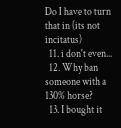Do I have to turn that in (its not incitatus)
  11. i don't even...
  12. Why ban someone with a 130% horse?
  13. I bought it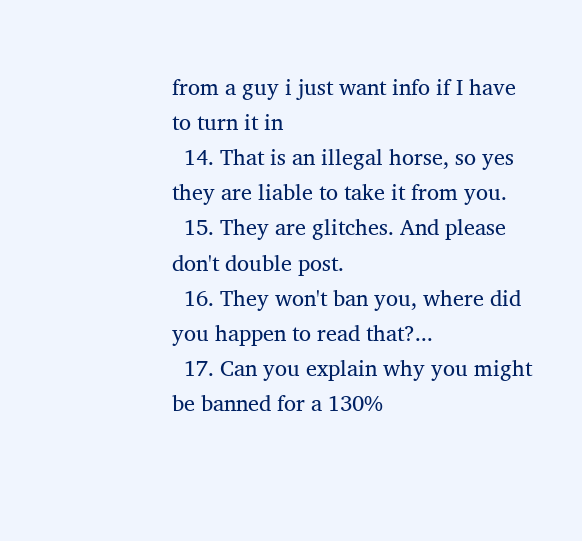from a guy i just want info if I have to turn it in
  14. That is an illegal horse, so yes they are liable to take it from you.
  15. They are glitches. And please don't double post.
  16. They won't ban you, where did you happen to read that?...
  17. Can you explain why you might be banned for a 130%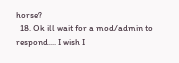horse?
  18. Ok ill wait for a mod/admin to respond.... I wish I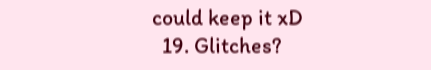could keep it xD
  19. Glitches?